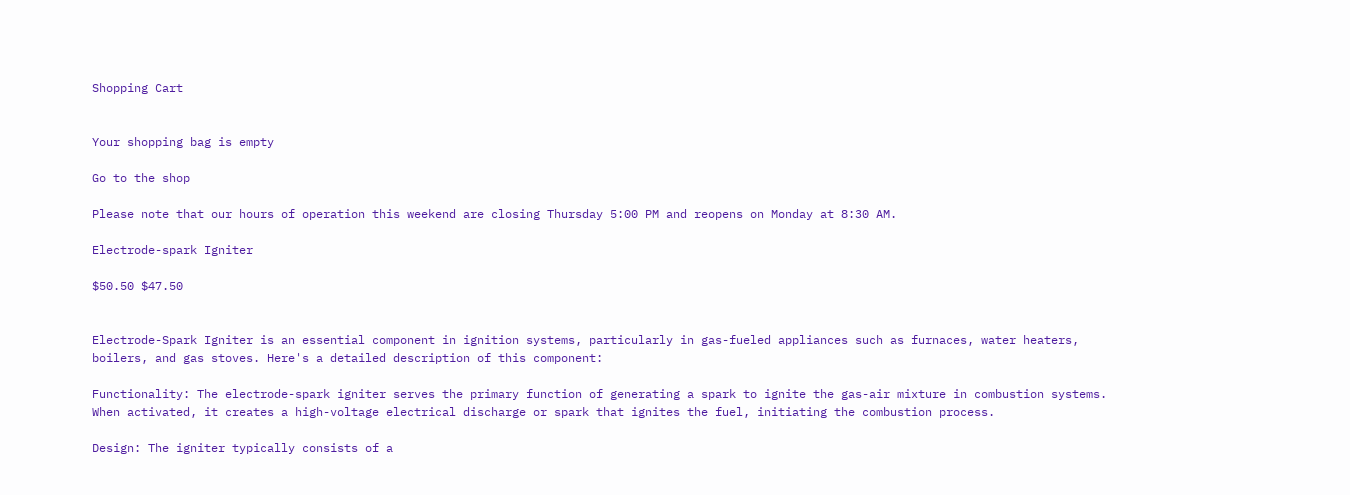Shopping Cart


Your shopping bag is empty

Go to the shop

Please note that our hours of operation this weekend are closing Thursday 5:00 PM and reopens on Monday at 8:30 AM.

Electrode-spark Igniter

$50.50 $47.50


Electrode-Spark Igniter is an essential component in ignition systems, particularly in gas-fueled appliances such as furnaces, water heaters, boilers, and gas stoves. Here's a detailed description of this component:

Functionality: The electrode-spark igniter serves the primary function of generating a spark to ignite the gas-air mixture in combustion systems. When activated, it creates a high-voltage electrical discharge or spark that ignites the fuel, initiating the combustion process.

Design: The igniter typically consists of a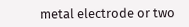metal electrode or two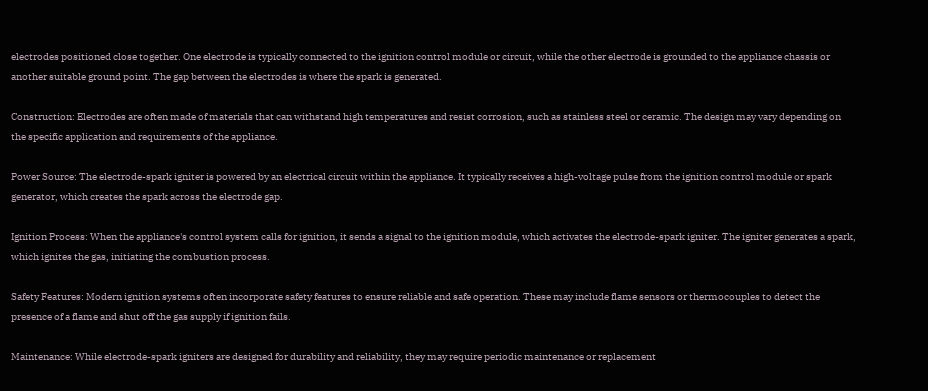electrodes positioned close together. One electrode is typically connected to the ignition control module or circuit, while the other electrode is grounded to the appliance chassis or another suitable ground point. The gap between the electrodes is where the spark is generated.

Construction: Electrodes are often made of materials that can withstand high temperatures and resist corrosion, such as stainless steel or ceramic. The design may vary depending on the specific application and requirements of the appliance.

Power Source: The electrode-spark igniter is powered by an electrical circuit within the appliance. It typically receives a high-voltage pulse from the ignition control module or spark generator, which creates the spark across the electrode gap.

Ignition Process: When the appliance's control system calls for ignition, it sends a signal to the ignition module, which activates the electrode-spark igniter. The igniter generates a spark, which ignites the gas, initiating the combustion process.

Safety Features: Modern ignition systems often incorporate safety features to ensure reliable and safe operation. These may include flame sensors or thermocouples to detect the presence of a flame and shut off the gas supply if ignition fails.

Maintenance: While electrode-spark igniters are designed for durability and reliability, they may require periodic maintenance or replacement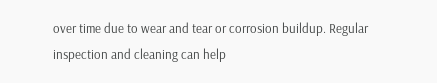over time due to wear and tear or corrosion buildup. Regular inspection and cleaning can help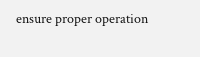ensure proper operation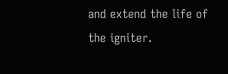and extend the life of the igniter.